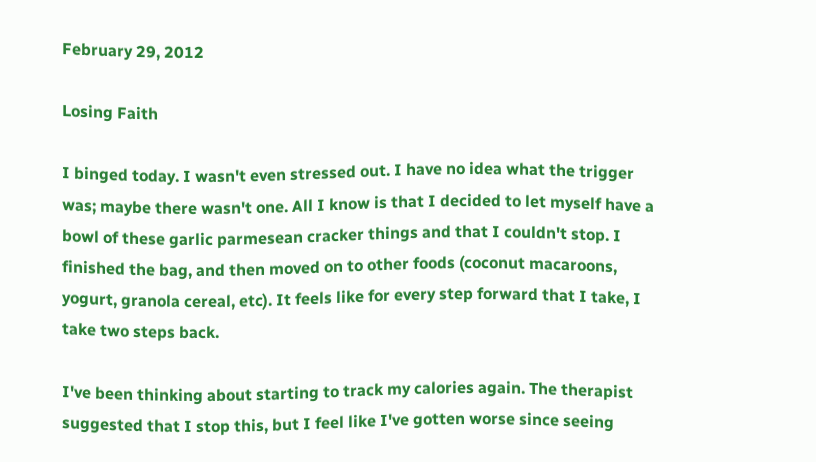February 29, 2012

Losing Faith

I binged today. I wasn't even stressed out. I have no idea what the trigger was; maybe there wasn't one. All I know is that I decided to let myself have a bowl of these garlic parmesean cracker things and that I couldn't stop. I finished the bag, and then moved on to other foods (coconut macaroons, yogurt, granola cereal, etc). It feels like for every step forward that I take, I take two steps back.

I've been thinking about starting to track my calories again. The therapist suggested that I stop this, but I feel like I've gotten worse since seeing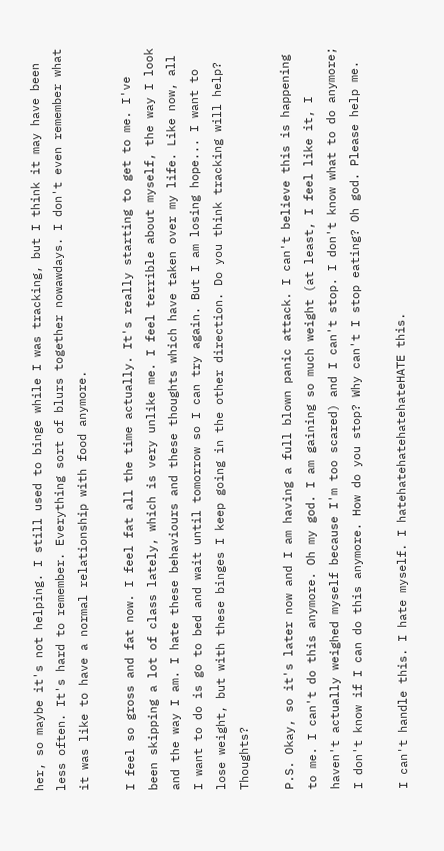her, so maybe it's not helping. I still used to binge while I was tracking, but I think it may have been less often. It's hard to remember. Everything sort of blurs together nowawdays. I don't even remember what it was like to have a normal relationship with food anymore.

I feel so gross and fat now. I feel fat all the time actually. It's really starting to get to me. I've been skipping a lot of class lately, which is very unlike me. I feel terrible about myself, the way I look and the way I am. I hate these behaviours and these thoughts which have taken over my life. Like now, all I want to do is go to bed and wait until tomorrow so I can try again. But I am losing hope... I want to lose weight, but with these binges I keep going in the other direction. Do you think tracking will help? Thoughts?

P.S. Okay, so it's later now and I am having a full blown panic attack. I can't believe this is happening to me. I can't do this anymore. Oh my god. I am gaining so much weight (at least, I feel like it, I haven't actually weighed myself because I'm too scared) and I can't stop. I don't know what to do anymore; I don't know if I can do this anymore. How do you stop? Why can't I stop eating? Oh god. Please help me.

I can't handle this. I hate myself. I hatehatehatehatehateHATE this.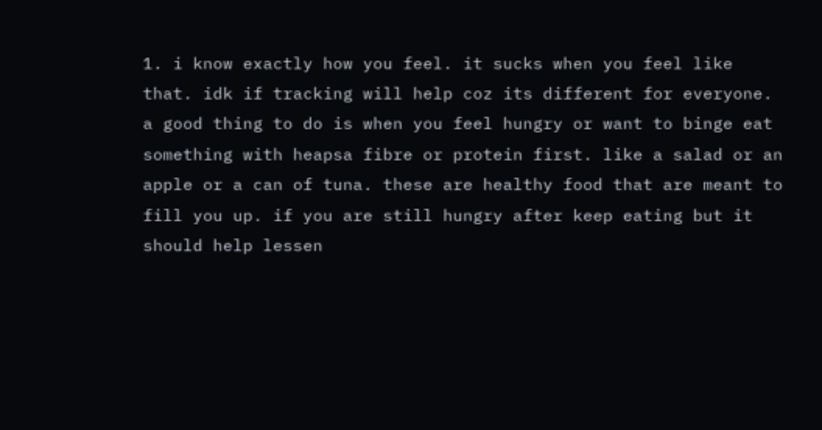1. i know exactly how you feel. it sucks when you feel like that. idk if tracking will help coz its different for everyone. a good thing to do is when you feel hungry or want to binge eat something with heapsa fibre or protein first. like a salad or an apple or a can of tuna. these are healthy food that are meant to fill you up. if you are still hungry after keep eating but it should help lessen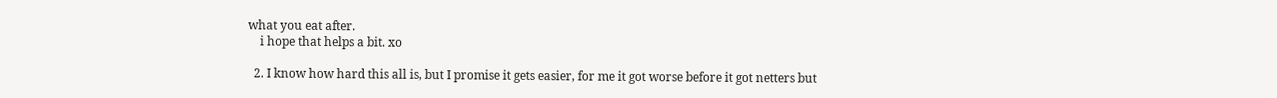what you eat after.
    i hope that helps a bit. xo

  2. I know how hard this all is, but I promise it gets easier, for me it got worse before it got netters but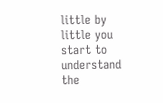little by little you start to understand the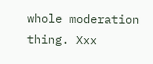whole moderation thing. Xxx